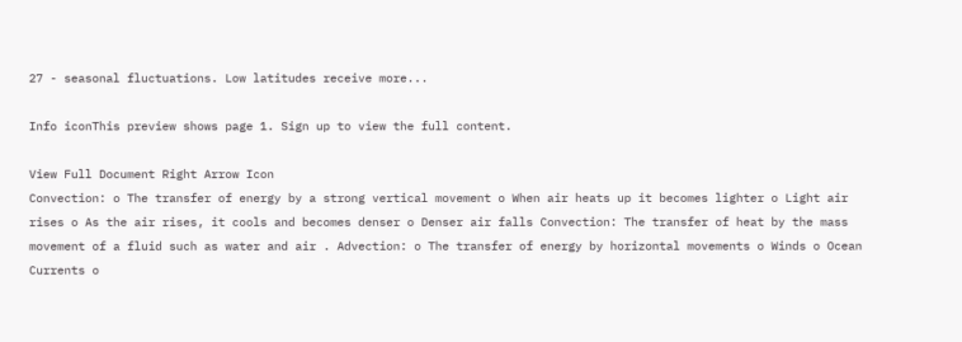27 - seasonal fluctuations. Low latitudes receive more...

Info iconThis preview shows page 1. Sign up to view the full content.

View Full Document Right Arrow Icon
Convection: o The transfer of energy by a strong vertical movement o When air heats up it becomes lighter o Light air rises o As the air rises, it cools and becomes denser o Denser air falls Convection: The transfer of heat by the mass movement of a fluid such as water and air . Advection: o The transfer of energy by horizontal movements o Winds o Ocean Currents o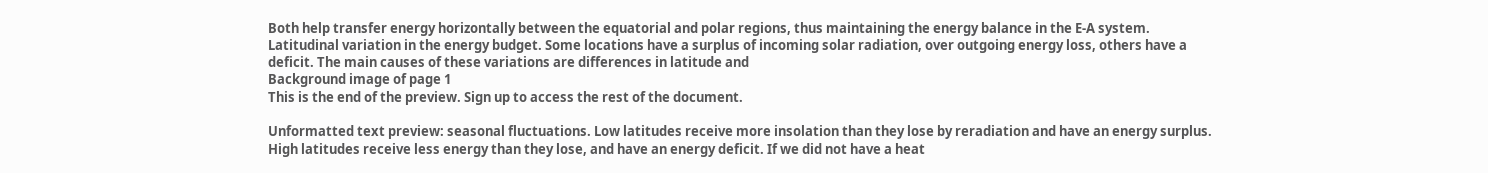Both help transfer energy horizontally between the equatorial and polar regions, thus maintaining the energy balance in the E-A system. Latitudinal variation in the energy budget. Some locations have a surplus of incoming solar radiation, over outgoing energy loss, others have a deficit. The main causes of these variations are differences in latitude and
Background image of page 1
This is the end of the preview. Sign up to access the rest of the document.

Unformatted text preview: seasonal fluctuations. Low latitudes receive more insolation than they lose by reradiation and have an energy surplus. High latitudes receive less energy than they lose, and have an energy deficit. If we did not have a heat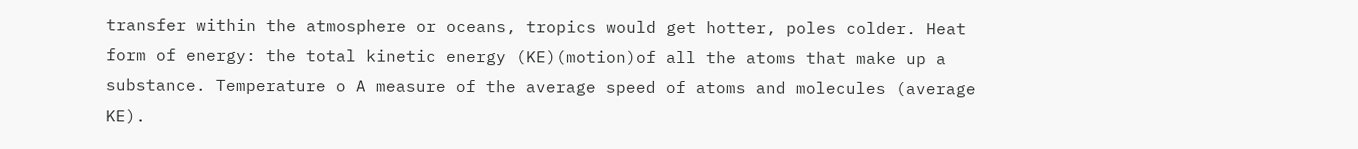transfer within the atmosphere or oceans, tropics would get hotter, poles colder. Heat form of energy: the total kinetic energy (KE)(motion)of all the atoms that make up a substance. Temperature o A measure of the average speed of atoms and molecules (average KE).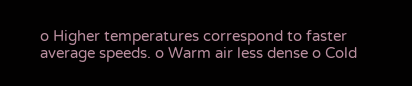o Higher temperatures correspond to faster average speeds. o Warm air less dense o Cold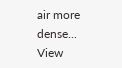air more dense...
View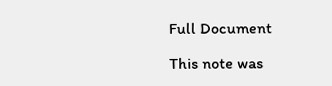Full Document

This note was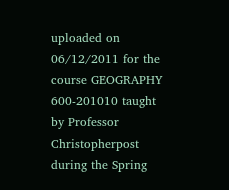uploaded on 06/12/2011 for the course GEOGRAPHY 600-201010 taught by Professor Christopherpost during the Spring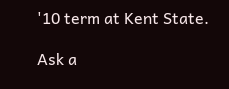'10 term at Kent State.

Ask a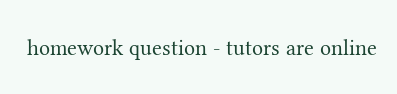homework question - tutors are online